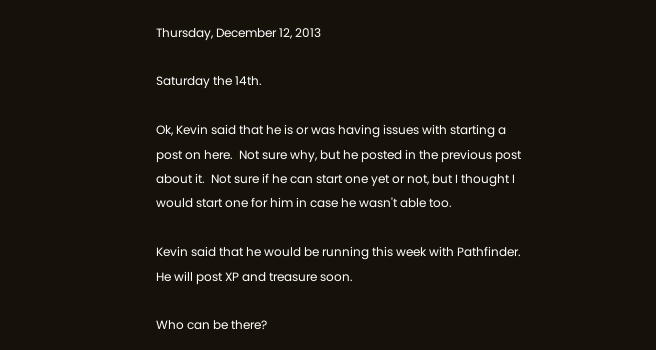Thursday, December 12, 2013

Saturday the 14th.

Ok, Kevin said that he is or was having issues with starting a post on here.  Not sure why, but he posted in the previous post about it.  Not sure if he can start one yet or not, but I thought I would start one for him in case he wasn't able too.

Kevin said that he would be running this week with Pathfinder.  He will post XP and treasure soon.

Who can be there?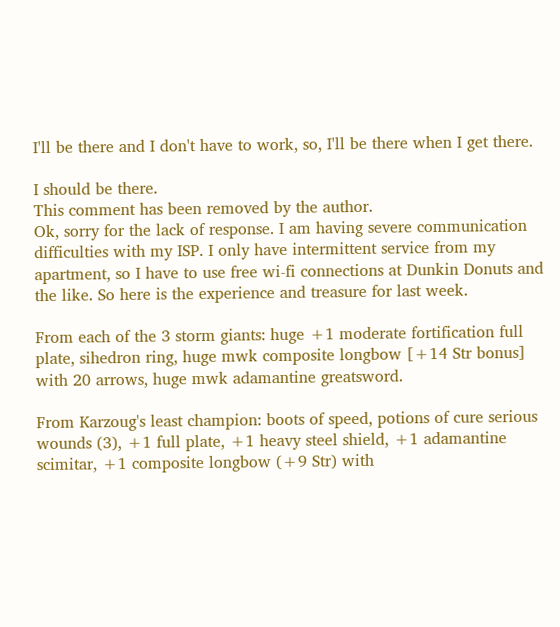I'll be there and I don't have to work, so, I'll be there when I get there.

I should be there.
This comment has been removed by the author.
Ok, sorry for the lack of response. I am having severe communication difficulties with my ISP. I only have intermittent service from my apartment, so I have to use free wi-fi connections at Dunkin Donuts and the like. So here is the experience and treasure for last week.

From each of the 3 storm giants: huge +1 moderate fortification full plate, sihedron ring, huge mwk composite longbow [+14 Str bonus] with 20 arrows, huge mwk adamantine greatsword.

From Karzoug's least champion: boots of speed, potions of cure serious wounds (3), +1 full plate, +1 heavy steel shield, +1 adamantine scimitar, +1 composite longbow (+9 Str) with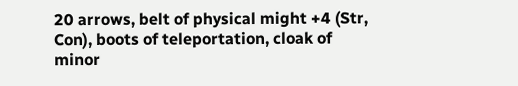20 arrows, belt of physical might +4 (Str, Con), boots of teleportation, cloak of minor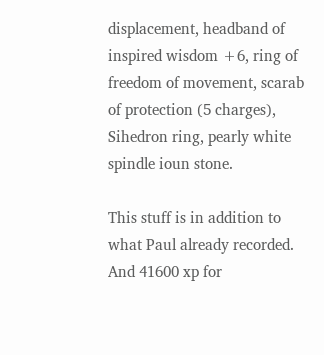displacement, headband of inspired wisdom +6, ring of freedom of movement, scarab of protection (5 charges), Sihedron ring, pearly white spindle ioun stone.

This stuff is in addition to what Paul already recorded. And 41600 xp for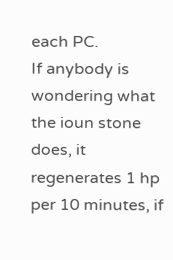each PC.
If anybody is wondering what the ioun stone does, it regenerates 1 hp per 10 minutes, if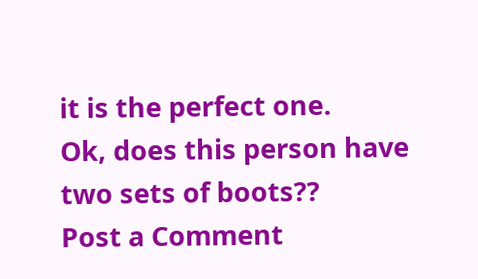it is the perfect one.
Ok, does this person have two sets of boots??
Post a Comment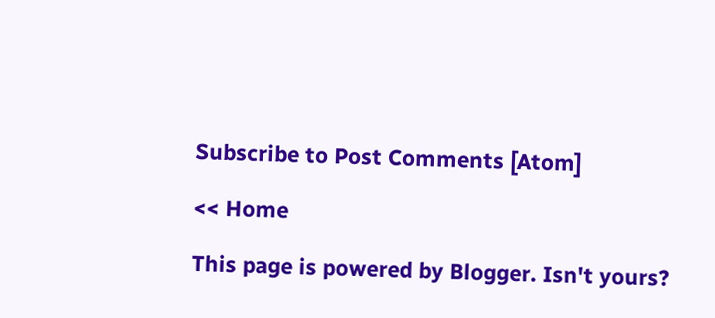Subscribe to Post Comments [Atom]

<< Home

This page is powered by Blogger. Isn't yours?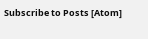Subscribe to Posts [Atom]